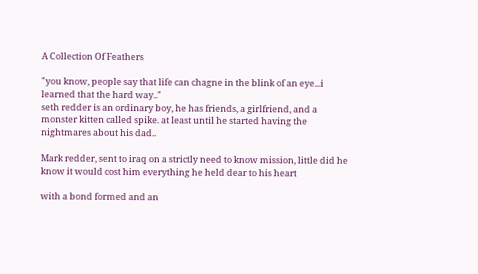A Collection Of Feathers

"you know, people say that life can chagne in the blink of an eye...i learned that the hard way.."
seth redder is an ordinary boy, he has friends, a girlfriend, and a monster kitten called spike. at least until he started having the nightmares about his dad..

Mark redder, sent to iraq on a strictly need to know mission, little did he know it would cost him everything he held dear to his heart

with a bond formed and an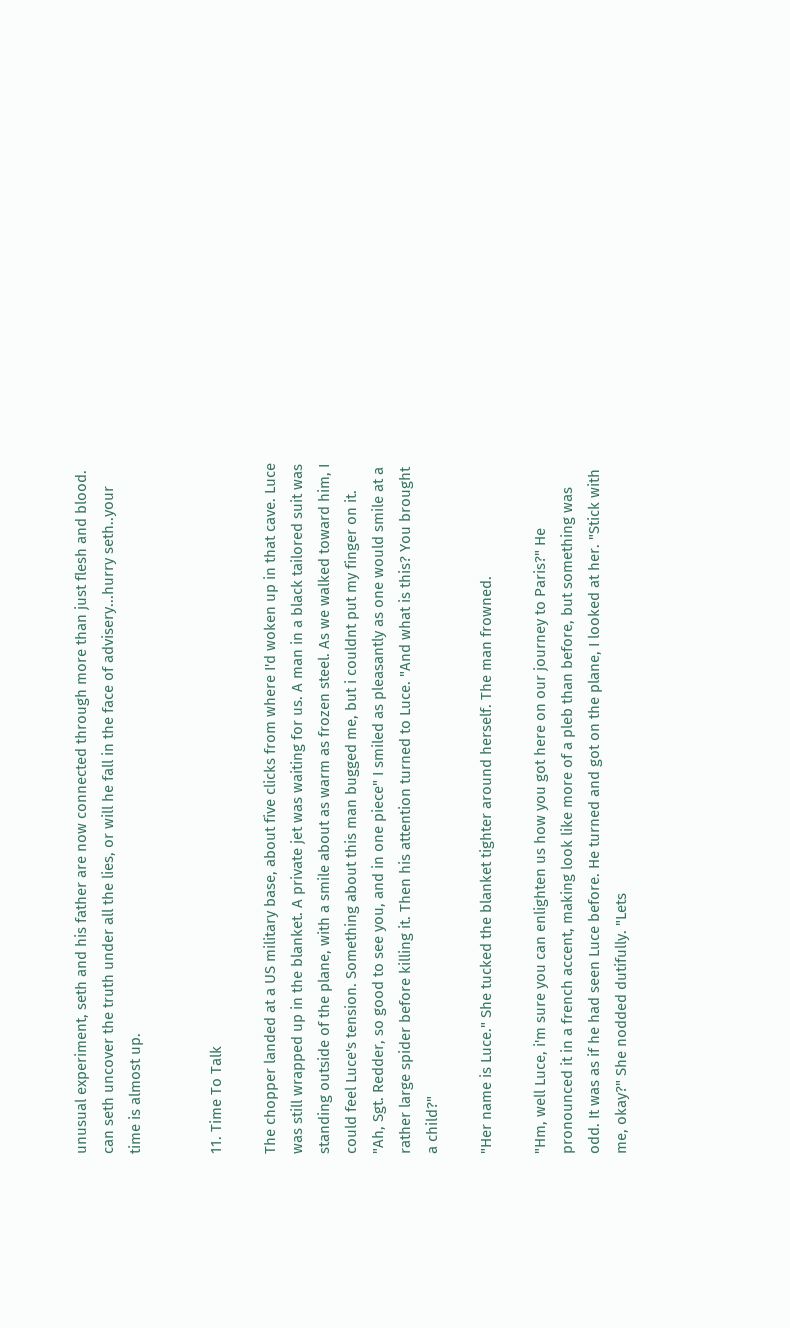unusual experiment, seth and his father are now connected through more than just flesh and blood.
can seth uncover the truth under all the lies, or will he fall in the face of advisery...hurry seth..your time is almost up.


11. Time To Talk

The chopper landed at a US military base, about five clicks from where I'd woken up in that cave. Luce was still wrapped up in the blanket. A private jet was waiting for us. A man in a black tailored suit was standing outside of the plane, with a smile about as warm as frozen steel. As we walked toward him, I could feel Luce's tension. Something about this man bugged me, but i couldnt put my finger on it. "Ah, Sgt. Redder, so good to see you, and in one piece" I smiled as pleasantly as one would smile at a rather large spider before killing it. Then his attention turned to Luce. "And what is this? You brought a child?"

"Her name is Luce." She tucked the blanket tighter around herself. The man frowned.

"Hm, well Luce, i'm sure you can enlighten us how you got here on our journey to Paris?" He pronounced it in a french accent, making look like more of a pleb than before, but something was odd. It was as if he had seen Luce before. He turned and got on the plane, I looked at her. "Stick with me, okay?" She nodded dutifully. "Lets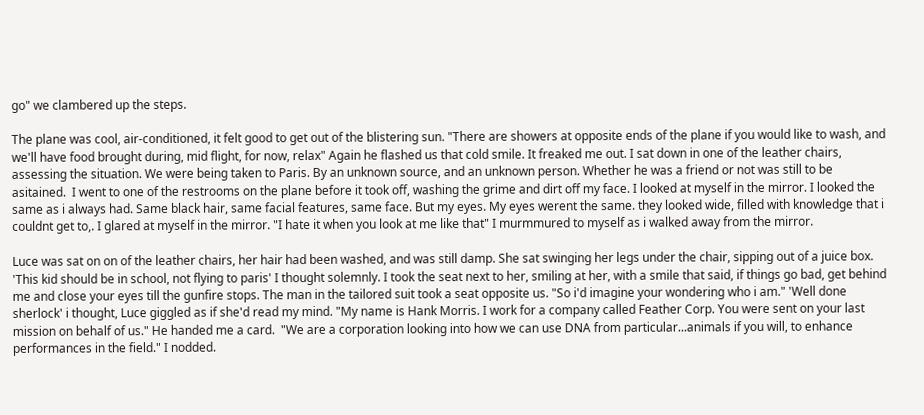go" we clambered up the steps.

The plane was cool, air-conditioned, it felt good to get out of the blistering sun. "There are showers at opposite ends of the plane if you would like to wash, and we'll have food brought during, mid flight, for now, relax" Again he flashed us that cold smile. It freaked me out. I sat down in one of the leather chairs, assessing the situation. We were being taken to Paris. By an unknown source, and an unknown person. Whether he was a friend or not was still to be asitained.  I went to one of the restrooms on the plane before it took off, washing the grime and dirt off my face. I looked at myself in the mirror. I looked the same as i always had. Same black hair, same facial features, same face. But my eyes. My eyes werent the same. they looked wide, filled with knowledge that i couldnt get to,. I glared at myself in the mirror. "I hate it when you look at me like that" I murmmured to myself as i walked away from the mirror.

Luce was sat on on of the leather chairs, her hair had been washed, and was still damp. She sat swinging her legs under the chair, sipping out of a juice box. 'This kid should be in school, not flying to paris' I thought solemnly. I took the seat next to her, smiling at her, with a smile that said, if things go bad, get behind me and close your eyes till the gunfire stops. The man in the tailored suit took a seat opposite us. "So i'd imagine your wondering who i am." 'Well done sherlock' i thought, Luce giggled as if she'd read my mind. "My name is Hank Morris. I work for a company called Feather Corp. You were sent on your last mission on behalf of us." He handed me a card.  "We are a corporation looking into how we can use DNA from particular...animals if you will, to enhance performances in the field." I nodded.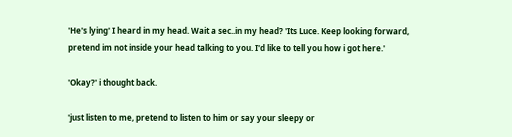'He's lying' I heard in my head. Wait a sec..in my head? 'Its Luce. Keep looking forward, pretend im not inside your head talking to you. I'd like to tell you how i got here.'

'Okay?' i thought back.

'just listen to me, pretend to listen to him or say your sleepy or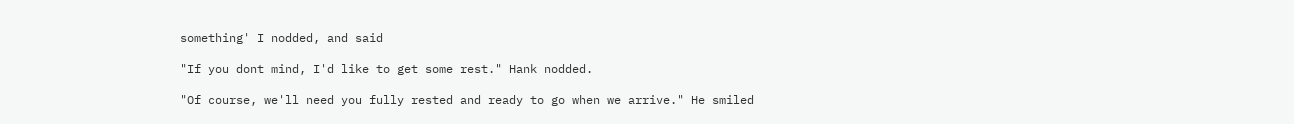something' I nodded, and said

"If you dont mind, I'd like to get some rest." Hank nodded.

"Of course, we'll need you fully rested and ready to go when we arrive." He smiled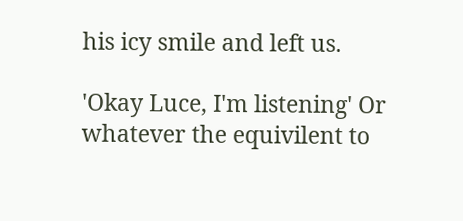his icy smile and left us.

'Okay Luce, I'm listening' Or whatever the equivilent to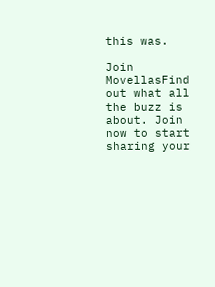this was.

Join MovellasFind out what all the buzz is about. Join now to start sharing your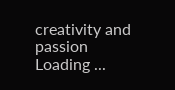creativity and passion
Loading ...